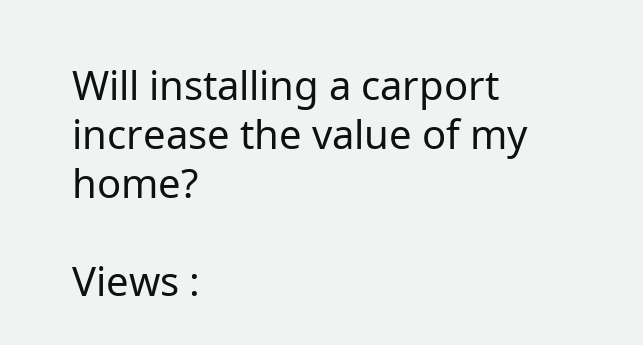Will installing a carport increase the value of my home?

Views :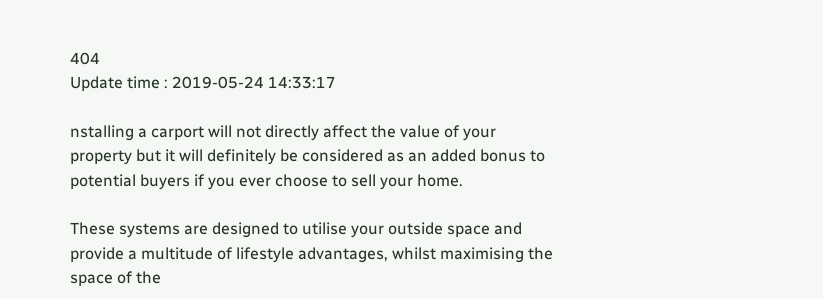404
Update time : 2019-05-24 14:33:17

nstalling a carport will not directly affect the value of your property but it will definitely be considered as an added bonus to potential buyers if you ever choose to sell your home.

These systems are designed to utilise your outside space and provide a multitude of lifestyle advantages, whilst maximising the space of the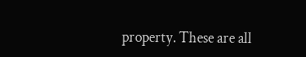property. These are all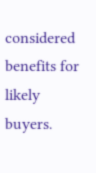considered benefits for likely buyers.